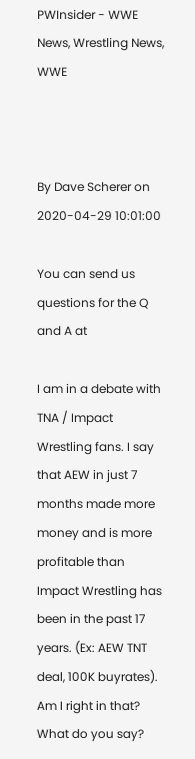PWInsider - WWE News, Wrestling News, WWE



By Dave Scherer on 2020-04-29 10:01:00

You can send us questions for the Q and A at

I am in a debate with TNA / Impact Wrestling fans. I say that AEW in just 7 months made more money and is more profitable than Impact Wrestling has been in the past 17 years. (Ex: AEW TNT deal, 100K buyrates).  Am I right in that? What do you say?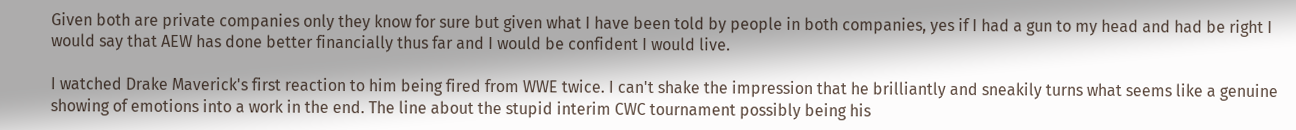Given both are private companies only they know for sure but given what I have been told by people in both companies, yes if I had a gun to my head and had be right I would say that AEW has done better financially thus far and I would be confident I would live.

I watched Drake Maverick's first reaction to him being fired from WWE twice. I can't shake the impression that he brilliantly and sneakily turns what seems like a genuine showing of emotions into a work in the end. The line about the stupid interim CWC tournament possibly being his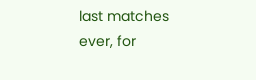last matches ever, for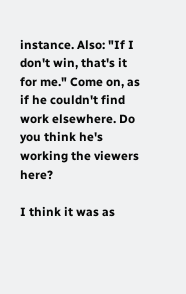instance. Also: "If I don't win, that's it for me." Come on, as if he couldn't find work elsewhere. Do you think he's working the viewers here?

I think it was as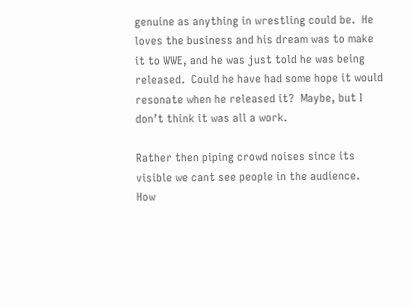genuine as anything in wrestling could be.  He loves the business and his dream was to make it to WWE, and he was just told he was being released.  Could he have had some hope it would resonate when he released it?  Maybe, but I don’t think it was all a work.

Rather then piping crowd noises since its visible we cant see people in the audience.  How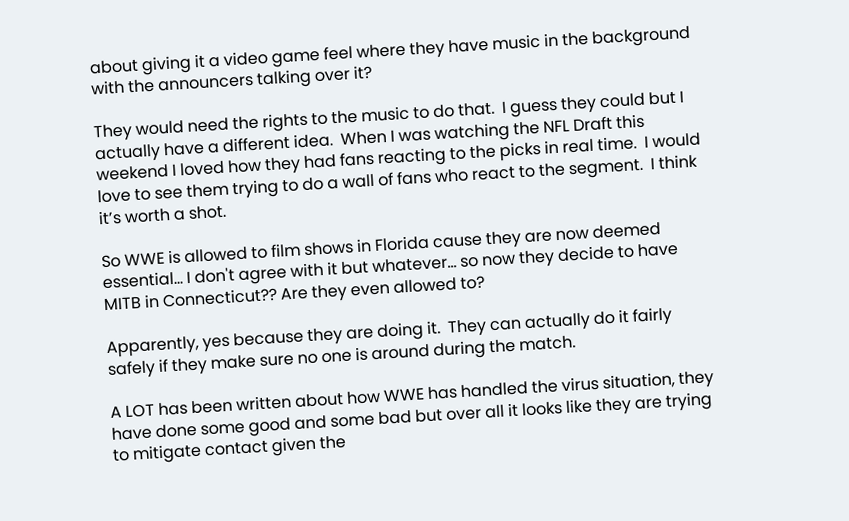about giving it a video game feel where they have music in the background with the announcers talking over it?

They would need the rights to the music to do that.  I guess they could but I actually have a different idea.  When I was watching the NFL Draft this weekend I loved how they had fans reacting to the picks in real time.  I would love to see them trying to do a wall of fans who react to the segment.  I think it’s worth a shot.

So WWE is allowed to film shows in Florida cause they are now deemed essential... I don't agree with it but whatever... so now they decide to have MITB in Connecticut?? Are they even allowed to?

Apparently, yes because they are doing it.  They can actually do it fairly safely if they make sure no one is around during the match.

A LOT has been written about how WWE has handled the virus situation, they have done some good and some bad but over all it looks like they are trying to mitigate contact given the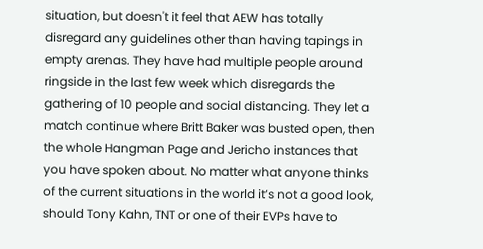situation, but doesn't it feel that AEW has totally disregard any guidelines other than having tapings in empty arenas. They have had multiple people around ringside in the last few week which disregards the gathering of 10 people and social distancing. They let a match continue where Britt Baker was busted open, then the whole Hangman Page and Jericho instances that you have spoken about. No matter what anyone thinks of the current situations in the world it’s not a good look, should Tony Kahn, TNT or one of their EVPs have to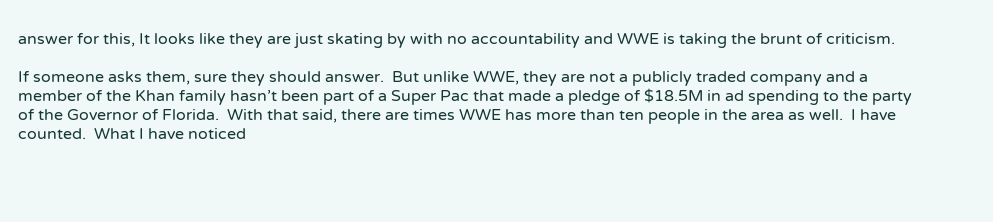answer for this, It looks like they are just skating by with no accountability and WWE is taking the brunt of criticism.

If someone asks them, sure they should answer.  But unlike WWE, they are not a publicly traded company and a member of the Khan family hasn’t been part of a Super Pac that made a pledge of $18.5M in ad spending to the party of the Governor of Florida.  With that said, there are times WWE has more than ten people in the area as well.  I have counted.  What I have noticed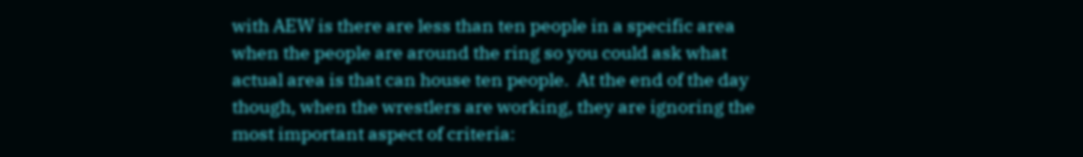with AEW is there are less than ten people in a specific area when the people are around the ring so you could ask what actual area is that can house ten people.  At the end of the day though, when the wrestlers are working, they are ignoring the most important aspect of criteria: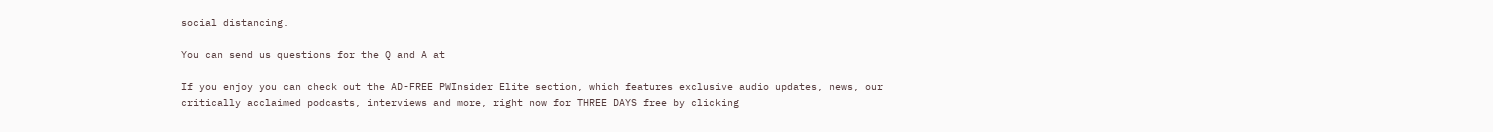social distancing.

You can send us questions for the Q and A at

If you enjoy you can check out the AD-FREE PWInsider Elite section, which features exclusive audio updates, news, our critically acclaimed podcasts, interviews and more, right now for THREE DAYS free by clicking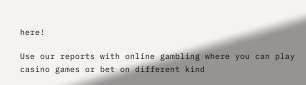here!

Use our reports with online gambling where you can play casino games or bet on different kind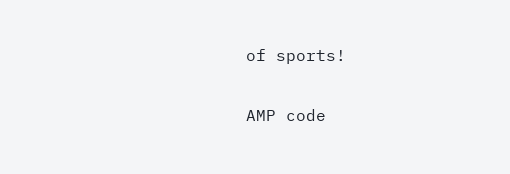of sports!

AMP code